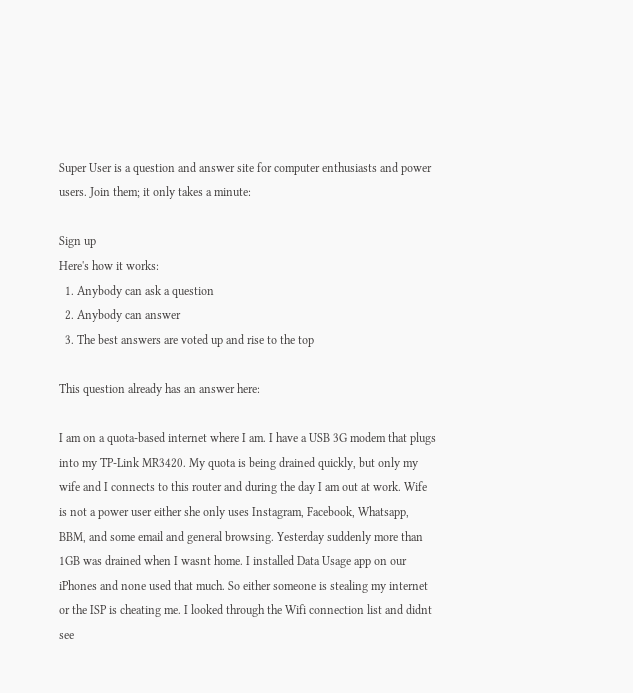Super User is a question and answer site for computer enthusiasts and power users. Join them; it only takes a minute:

Sign up
Here's how it works:
  1. Anybody can ask a question
  2. Anybody can answer
  3. The best answers are voted up and rise to the top

This question already has an answer here:

I am on a quota-based internet where I am. I have a USB 3G modem that plugs into my TP-Link MR3420. My quota is being drained quickly, but only my wife and I connects to this router and during the day I am out at work. Wife is not a power user either she only uses Instagram, Facebook, Whatsapp, BBM, and some email and general browsing. Yesterday suddenly more than 1GB was drained when I wasnt home. I installed Data Usage app on our iPhones and none used that much. So either someone is stealing my internet or the ISP is cheating me. I looked through the Wifi connection list and didnt see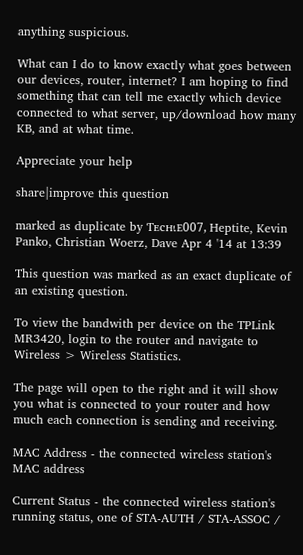anything suspicious.

What can I do to know exactly what goes between our devices, router, internet? I am hoping to find something that can tell me exactly which device connected to what server, up/download how many KB, and at what time.

Appreciate your help

share|improve this question

marked as duplicate by Ƭᴇcʜιᴇ007, Heptite, Kevin Panko, Christian Woerz, Dave Apr 4 '14 at 13:39

This question was marked as an exact duplicate of an existing question.

To view the bandwith per device on the TPLink MR3420, login to the router and navigate to Wireless > Wireless Statistics.

The page will open to the right and it will show you what is connected to your router and how much each connection is sending and receiving.

MAC Address - the connected wireless station's MAC address

Current Status - the connected wireless station's running status, one of STA-AUTH / STA-ASSOC /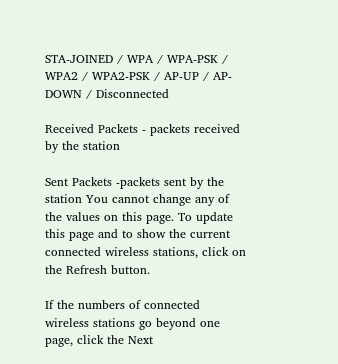STA-JOINED / WPA / WPA-PSK / WPA2 / WPA2-PSK / AP-UP / AP-DOWN / Disconnected

Received Packets - packets received by the station

Sent Packets -packets sent by the station You cannot change any of the values on this page. To update this page and to show the current connected wireless stations, click on the Refresh button.

If the numbers of connected wireless stations go beyond one page, click the Next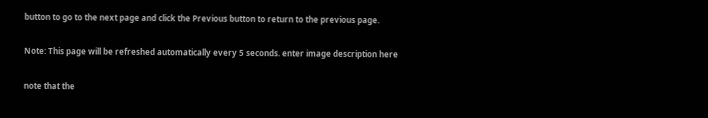button to go to the next page and click the Previous button to return to the previous page.

Note: This page will be refreshed automatically every 5 seconds. enter image description here

note that the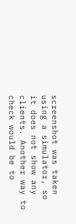screenshot was taken using a simulator, so it does not show any clients. Another way to check would be to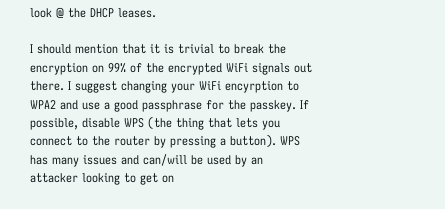look @ the DHCP leases.

I should mention that it is trivial to break the encryption on 99% of the encrypted WiFi signals out there. I suggest changing your WiFi encyrption to WPA2 and use a good passphrase for the passkey. If possible, disable WPS (the thing that lets you connect to the router by pressing a button). WPS has many issues and can/will be used by an attacker looking to get on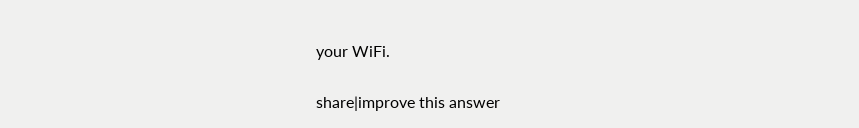your WiFi.

share|improve this answer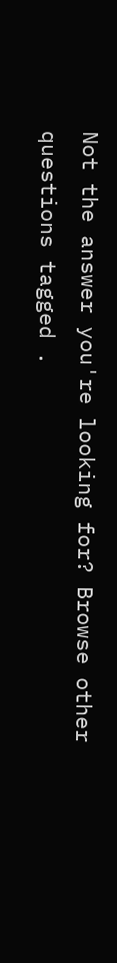Not the answer you're looking for? Browse other questions tagged .